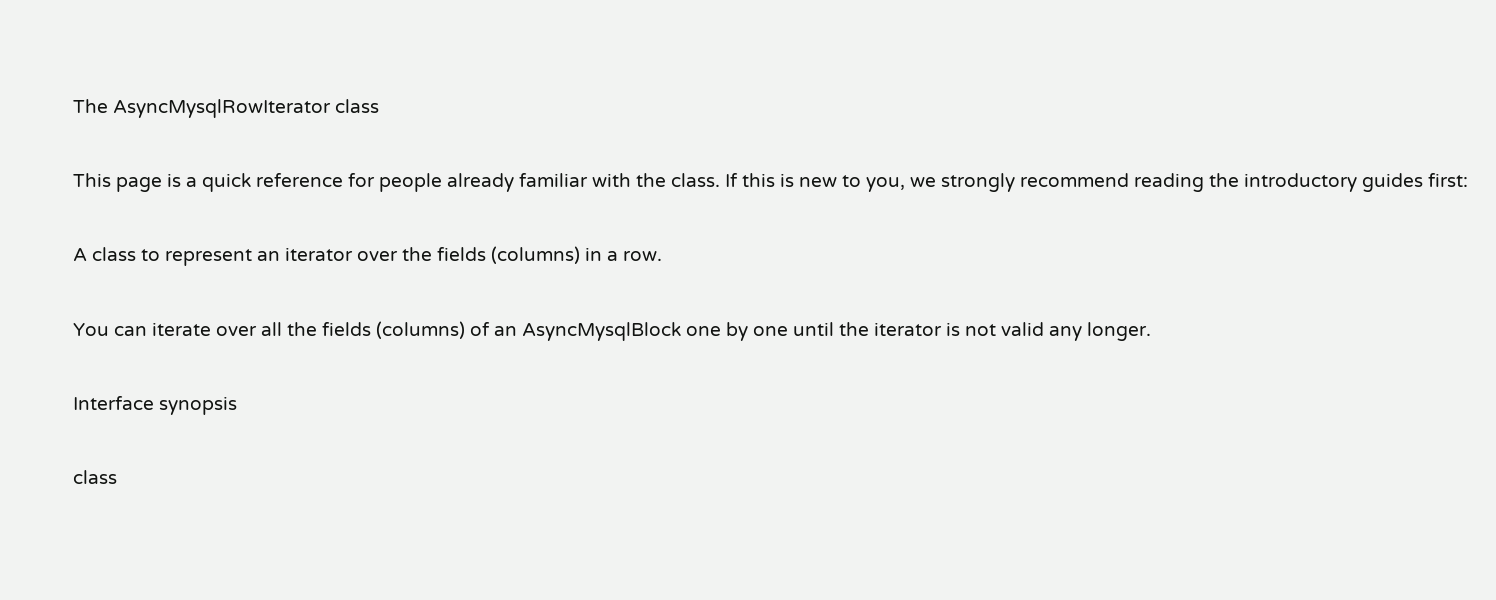The AsyncMysqlRowIterator class

This page is a quick reference for people already familiar with the class. If this is new to you, we strongly recommend reading the introductory guides first:

A class to represent an iterator over the fields (columns) in a row.

You can iterate over all the fields (columns) of an AsyncMysqlBlock one by one until the iterator is not valid any longer.

Interface synopsis

class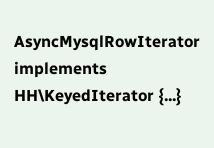AsyncMysqlRowIterator implements HH\KeyedIterator {...}